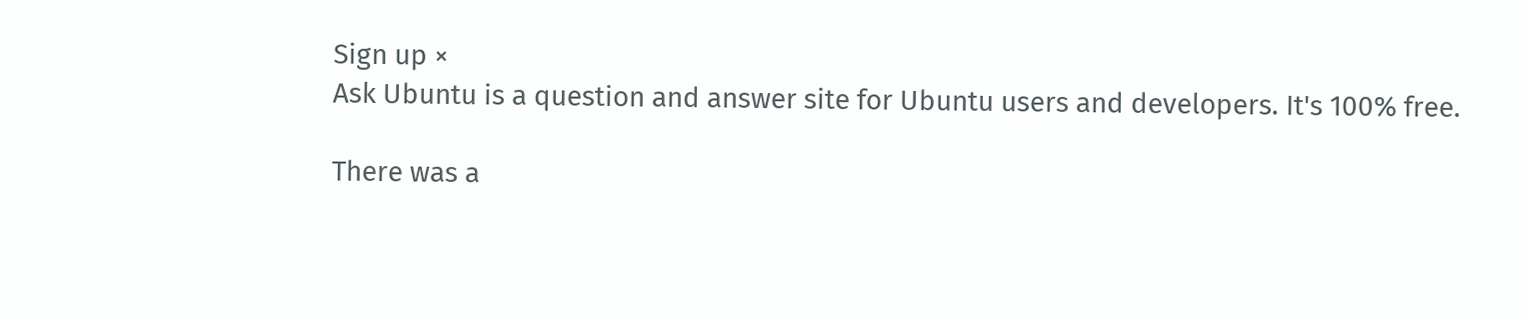Sign up ×
Ask Ubuntu is a question and answer site for Ubuntu users and developers. It's 100% free.

There was a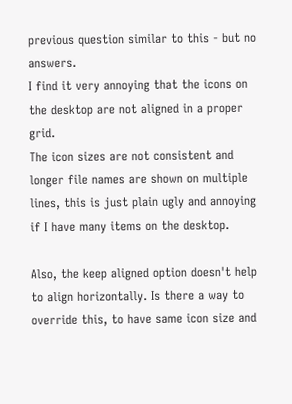previous question similar to this - but no answers.
I find it very annoying that the icons on the desktop are not aligned in a proper grid.
The icon sizes are not consistent and longer file names are shown on multiple lines, this is just plain ugly and annoying if I have many items on the desktop.

Also, the keep aligned option doesn't help to align horizontally. Is there a way to override this, to have same icon size and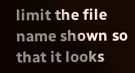limit the file name shown so that it looks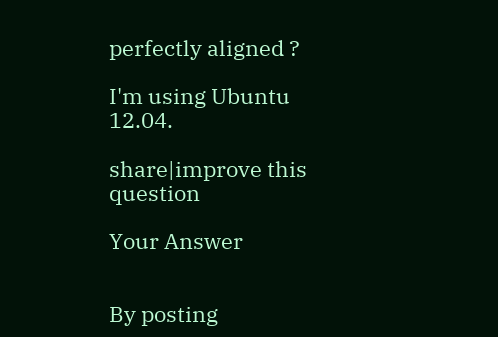perfectly aligned ?

I'm using Ubuntu 12.04.

share|improve this question

Your Answer


By posting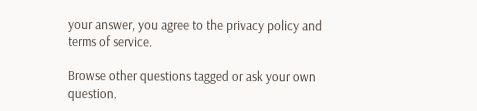your answer, you agree to the privacy policy and terms of service.

Browse other questions tagged or ask your own question.